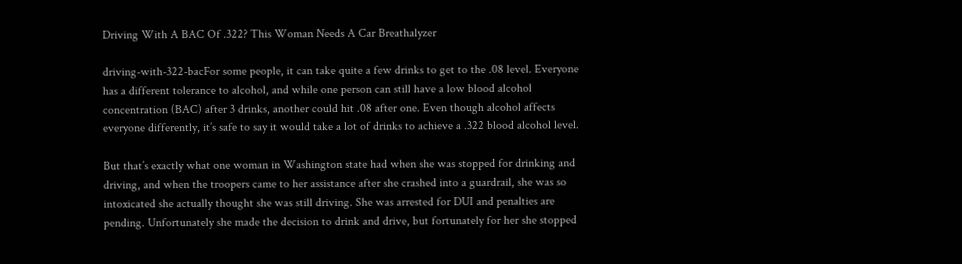Driving With A BAC Of .322? This Woman Needs A Car Breathalyzer

driving-with-322-bacFor some people, it can take quite a few drinks to get to the .08 level. Everyone has a different tolerance to alcohol, and while one person can still have a low blood alcohol concentration (BAC) after 3 drinks, another could hit .08 after one. Even though alcohol affects everyone differently, it’s safe to say it would take a lot of drinks to achieve a .322 blood alcohol level.

But that’s exactly what one woman in Washington state had when she was stopped for drinking and driving, and when the troopers came to her assistance after she crashed into a guardrail, she was so intoxicated she actually thought she was still driving. She was arrested for DUI and penalties are pending. Unfortunately she made the decision to drink and drive, but fortunately for her she stopped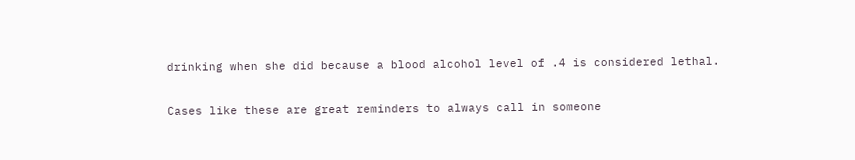drinking when she did because a blood alcohol level of .4 is considered lethal.

Cases like these are great reminders to always call in someone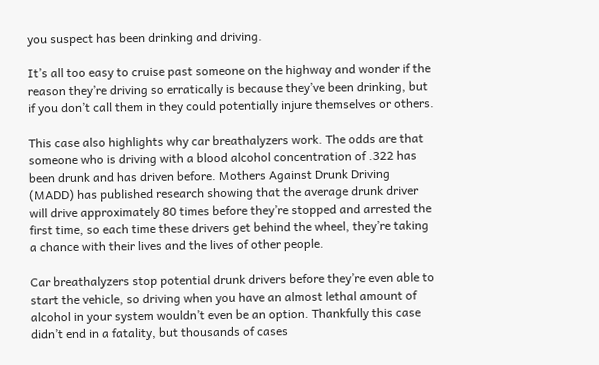you suspect has been drinking and driving.

It’s all too easy to cruise past someone on the highway and wonder if the reason they’re driving so erratically is because they’ve been drinking, but if you don’t call them in they could potentially injure themselves or others.

This case also highlights why car breathalyzers work. The odds are that someone who is driving with a blood alcohol concentration of .322 has been drunk and has driven before. Mothers Against Drunk Driving (MADD) has published research showing that the average drunk driver will drive approximately 80 times before they’re stopped and arrested the first time, so each time these drivers get behind the wheel, they’re taking a chance with their lives and the lives of other people.

Car breathalyzers stop potential drunk drivers before they’re even able to start the vehicle, so driving when you have an almost lethal amount of alcohol in your system wouldn’t even be an option. Thankfully this case didn’t end in a fatality, but thousands of cases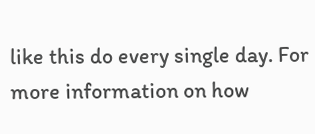like this do every single day. For more information on how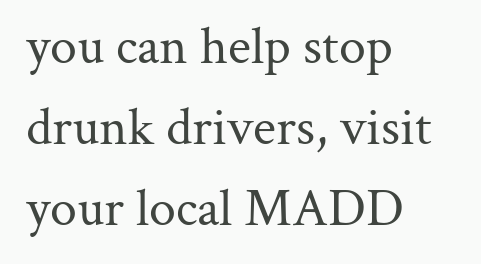you can help stop drunk drivers, visit your local MADD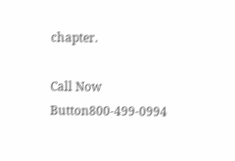chapter.

Call Now Button800-499-0994